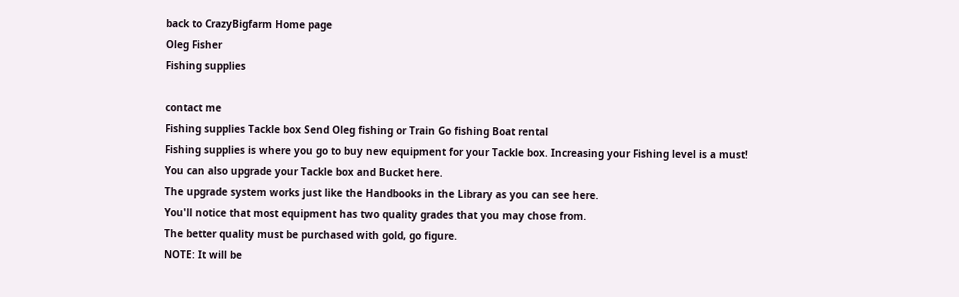back to CrazyBigfarm Home page
Oleg Fisher
Fishing supplies

contact me
Fishing supplies Tackle box Send Oleg fishing or Train Go fishing Boat rental
Fishing supplies is where you go to buy new equipment for your Tackle box. Increasing your Fishing level is a must!
You can also upgrade your Tackle box and Bucket here.
The upgrade system works just like the Handbooks in the Library as you can see here.
You'll notice that most equipment has two quality grades that you may chose from.
The better quality must be purchased with gold, go figure.
NOTE: It will be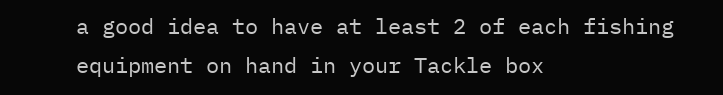a good idea to have at least 2 of each fishing equipment on hand in your Tackle box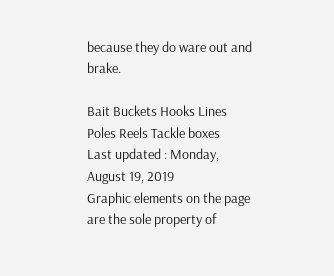because they do ware out and brake.

Bait Buckets Hooks Lines Poles Reels Tackle boxes
Last updated : Monday, August 19, 2019
Graphic elements on the page are the sole property of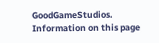GoodGameStudios.
Information on this page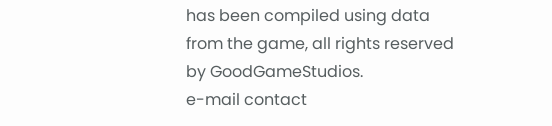has been compiled using data from the game, all rights reserved by GoodGameStudios.
e-mail contact